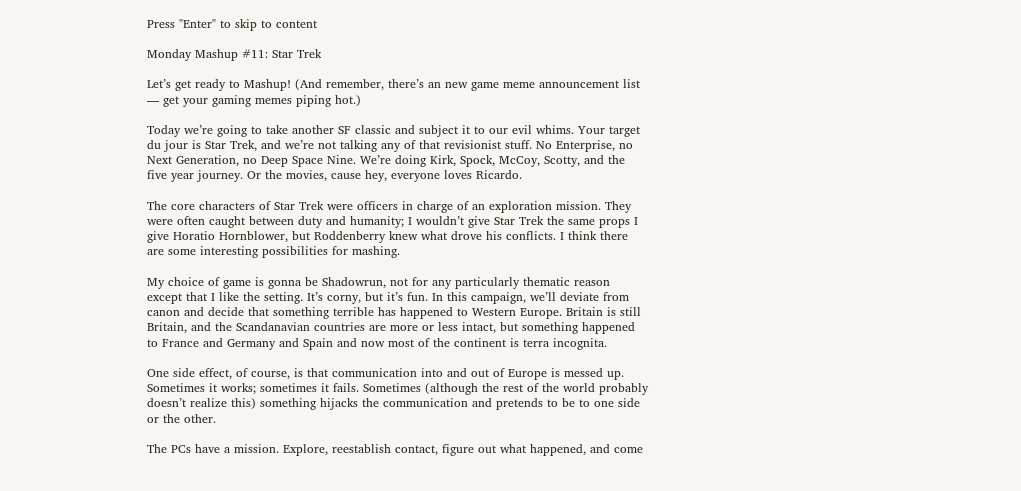Press "Enter" to skip to content

Monday Mashup #11: Star Trek

Let’s get ready to Mashup! (And remember, there’s an new game meme announcement list — get your gaming memes piping hot.)

Today we’re going to take another SF classic and subject it to our evil whims. Your target du jour is Star Trek, and we’re not talking any of that revisionist stuff. No Enterprise, no Next Generation, no Deep Space Nine. We’re doing Kirk, Spock, McCoy, Scotty, and the five year journey. Or the movies, cause hey, everyone loves Ricardo.

The core characters of Star Trek were officers in charge of an exploration mission. They were often caught between duty and humanity; I wouldn’t give Star Trek the same props I give Horatio Hornblower, but Roddenberry knew what drove his conflicts. I think there are some interesting possibilities for mashing.

My choice of game is gonna be Shadowrun, not for any particularly thematic reason except that I like the setting. It’s corny, but it’s fun. In this campaign, we’ll deviate from canon and decide that something terrible has happened to Western Europe. Britain is still Britain, and the Scandanavian countries are more or less intact, but something happened to France and Germany and Spain and now most of the continent is terra incognita.

One side effect, of course, is that communication into and out of Europe is messed up. Sometimes it works; sometimes it fails. Sometimes (although the rest of the world probably doesn’t realize this) something hijacks the communication and pretends to be to one side or the other.

The PCs have a mission. Explore, reestablish contact, figure out what happened, and come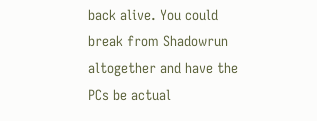back alive. You could break from Shadowrun altogether and have the PCs be actual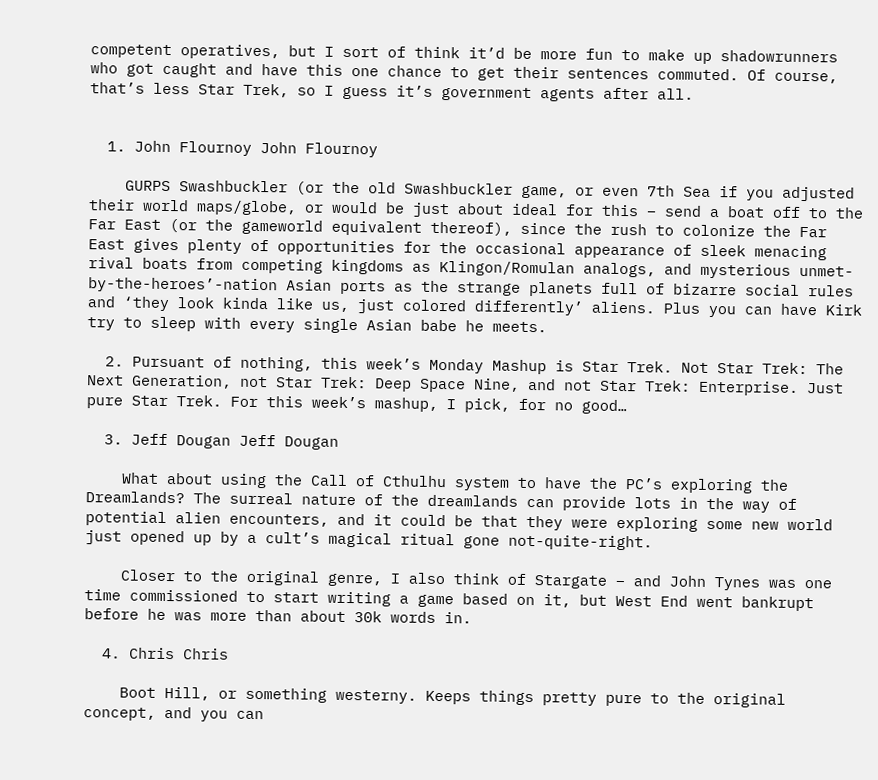competent operatives, but I sort of think it’d be more fun to make up shadowrunners who got caught and have this one chance to get their sentences commuted. Of course, that’s less Star Trek, so I guess it’s government agents after all.


  1. John Flournoy John Flournoy

    GURPS Swashbuckler (or the old Swashbuckler game, or even 7th Sea if you adjusted their world maps/globe, or would be just about ideal for this – send a boat off to the Far East (or the gameworld equivalent thereof), since the rush to colonize the Far East gives plenty of opportunities for the occasional appearance of sleek menacing rival boats from competing kingdoms as Klingon/Romulan analogs, and mysterious unmet-by-the-heroes’-nation Asian ports as the strange planets full of bizarre social rules and ‘they look kinda like us, just colored differently’ aliens. Plus you can have Kirk try to sleep with every single Asian babe he meets.

  2. Pursuant of nothing, this week’s Monday Mashup is Star Trek. Not Star Trek: The Next Generation, not Star Trek: Deep Space Nine, and not Star Trek: Enterprise. Just pure Star Trek. For this week’s mashup, I pick, for no good…

  3. Jeff Dougan Jeff Dougan

    What about using the Call of Cthulhu system to have the PC’s exploring the Dreamlands? The surreal nature of the dreamlands can provide lots in the way of potential alien encounters, and it could be that they were exploring some new world just opened up by a cult’s magical ritual gone not-quite-right.

    Closer to the original genre, I also think of Stargate – and John Tynes was one time commissioned to start writing a game based on it, but West End went bankrupt before he was more than about 30k words in.

  4. Chris Chris

    Boot Hill, or something westerny. Keeps things pretty pure to the original concept, and you can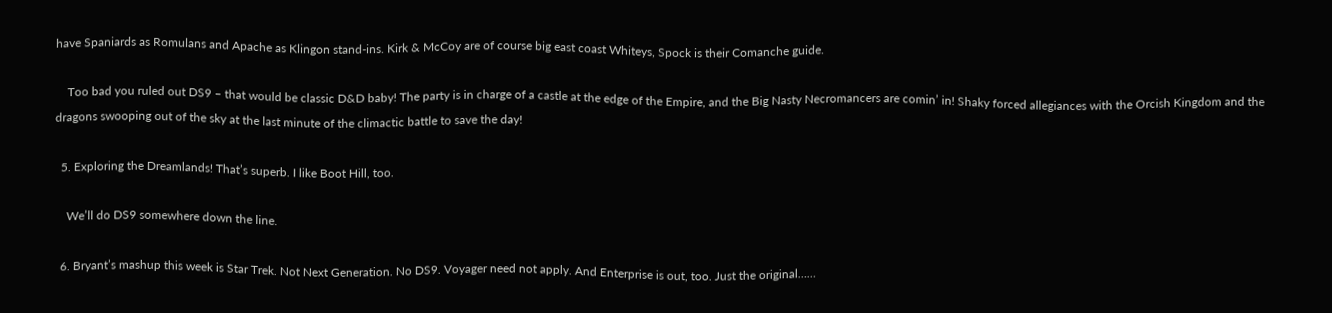have Spaniards as Romulans and Apache as Klingon stand-ins. Kirk & McCoy are of course big east coast Whiteys, Spock is their Comanche guide.

    Too bad you ruled out DS9 – that would be classic D&D baby! The party is in charge of a castle at the edge of the Empire, and the Big Nasty Necromancers are comin’ in! Shaky forced allegiances with the Orcish Kingdom and the dragons swooping out of the sky at the last minute of the climactic battle to save the day!

  5. Exploring the Dreamlands! That’s superb. I like Boot Hill, too.

    We’ll do DS9 somewhere down the line.

  6. Bryant’s mashup this week is Star Trek. Not Next Generation. No DS9. Voyager need not apply. And Enterprise is out, too. Just the original……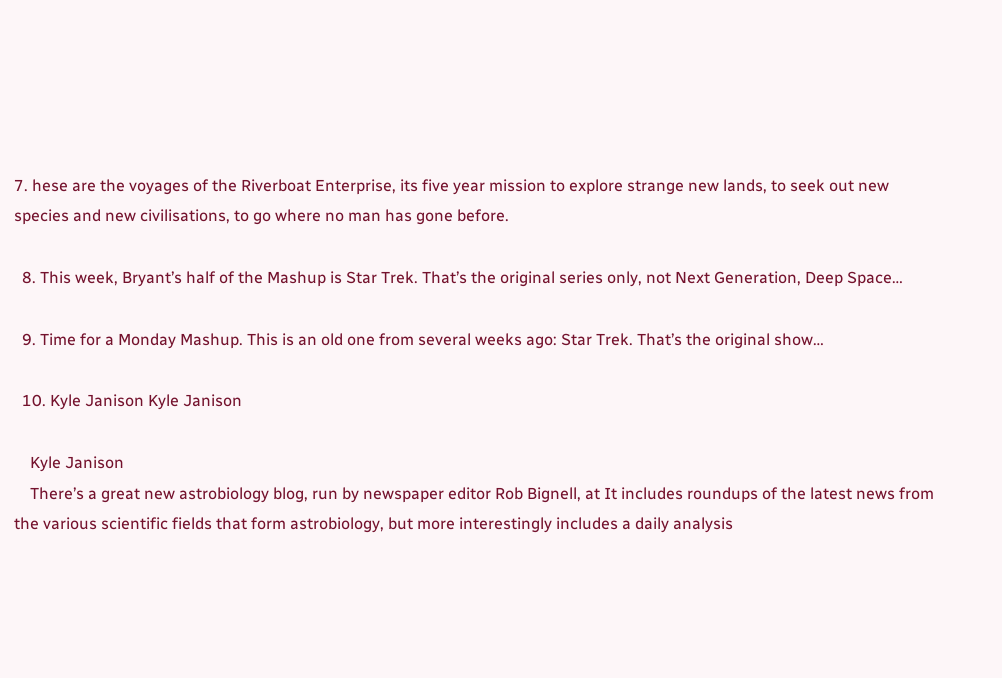7. hese are the voyages of the Riverboat Enterprise, its five year mission to explore strange new lands, to seek out new species and new civilisations, to go where no man has gone before.

  8. This week, Bryant’s half of the Mashup is Star Trek. That’s the original series only, not Next Generation, Deep Space…

  9. Time for a Monday Mashup. This is an old one from several weeks ago: Star Trek. That’s the original show…

  10. Kyle Janison Kyle Janison

    Kyle Janison
    There’s a great new astrobiology blog, run by newspaper editor Rob Bignell, at It includes roundups of the latest news from the various scientific fields that form astrobiology, but more interestingly includes a daily analysis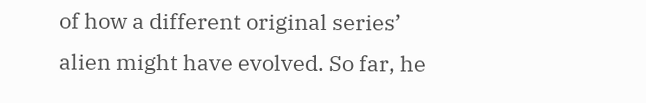of how a different original series’ alien might have evolved. So far, he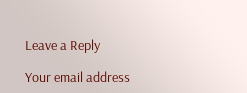Leave a Reply

Your email address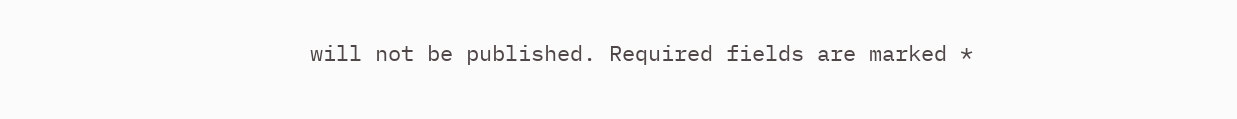will not be published. Required fields are marked *